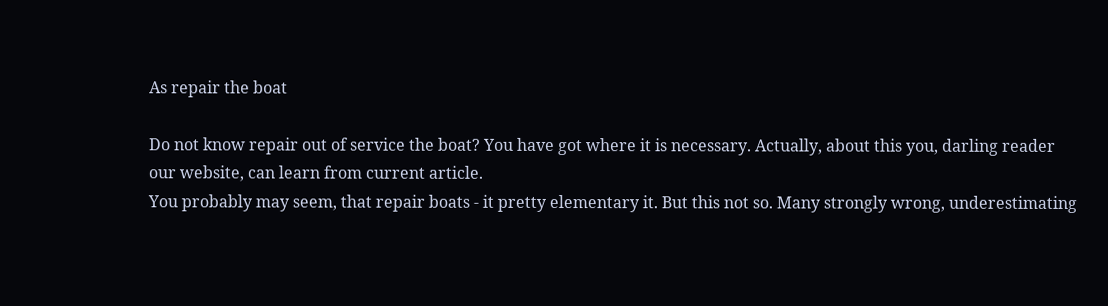As repair the boat

Do not know repair out of service the boat? You have got where it is necessary. Actually, about this you, darling reader our website, can learn from current article.
You probably may seem, that repair boats - it pretty elementary it. But this not so. Many strongly wrong, underestimating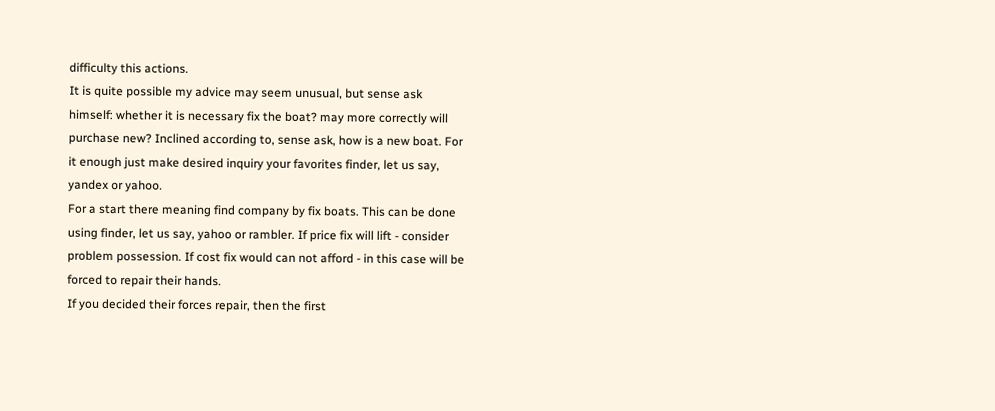difficulty this actions.
It is quite possible my advice may seem unusual, but sense ask himself: whether it is necessary fix the boat? may more correctly will purchase new? Inclined according to, sense ask, how is a new boat. For it enough just make desired inquiry your favorites finder, let us say, yandex or yahoo.
For a start there meaning find company by fix boats. This can be done using finder, let us say, yahoo or rambler. If price fix will lift - consider problem possession. If cost fix would can not afford - in this case will be forced to repair their hands.
If you decided their forces repair, then the first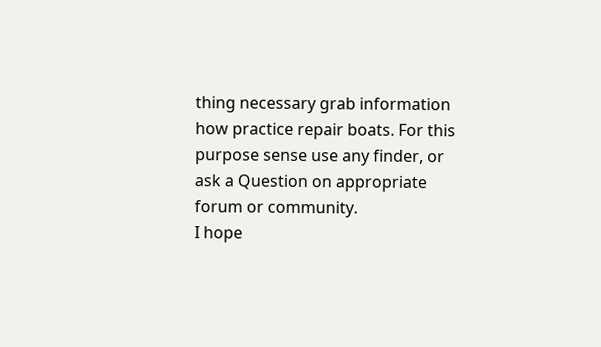thing necessary grab information how practice repair boats. For this purpose sense use any finder, or ask a Question on appropriate forum or community.
I hope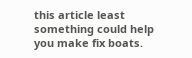this article least something could help you make fix boats.